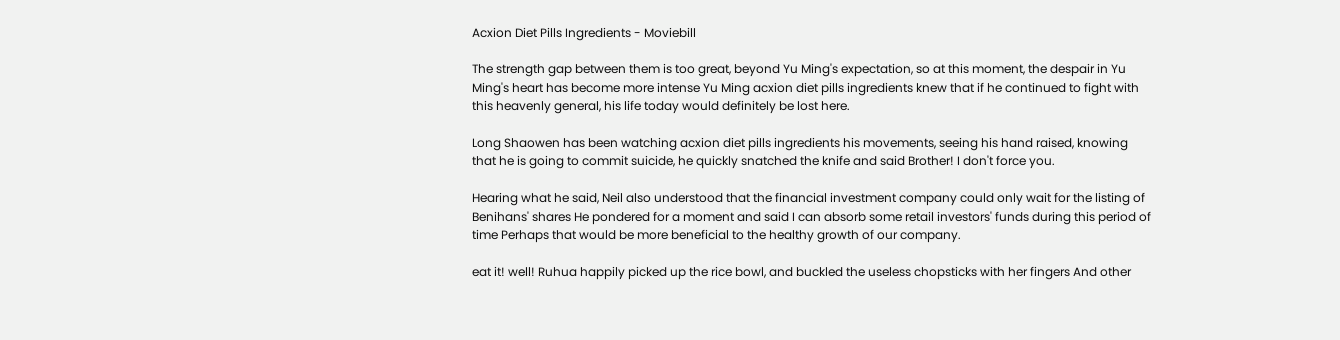Acxion Diet Pills Ingredients - Moviebill

The strength gap between them is too great, beyond Yu Ming's expectation, so at this moment, the despair in Yu Ming's heart has become more intense Yu Ming acxion diet pills ingredients knew that if he continued to fight with this heavenly general, his life today would definitely be lost here.

Long Shaowen has been watching acxion diet pills ingredients his movements, seeing his hand raised, knowing that he is going to commit suicide, he quickly snatched the knife and said Brother! I don't force you.

Hearing what he said, Neil also understood that the financial investment company could only wait for the listing of Benihans' shares He pondered for a moment and said I can absorb some retail investors' funds during this period of time Perhaps that would be more beneficial to the healthy growth of our company.

eat it! well! Ruhua happily picked up the rice bowl, and buckled the useless chopsticks with her fingers And other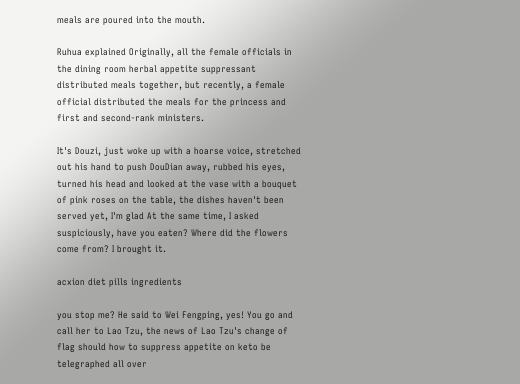meals are poured into the mouth.

Ruhua explained Originally, all the female officials in the dining room herbal appetite suppressant distributed meals together, but recently, a female official distributed the meals for the princess and first and second-rank ministers.

It's Douzi, just woke up with a hoarse voice, stretched out his hand to push DouDian away, rubbed his eyes, turned his head and looked at the vase with a bouquet of pink roses on the table, the dishes haven't been served yet, I'm glad At the same time, I asked suspiciously, have you eaten? Where did the flowers come from? I brought it.

acxion diet pills ingredients

you stop me? He said to Wei Fengping, yes! You go and call her to Lao Tzu, the news of Lao Tzu's change of flag should how to suppress appetite on keto be telegraphed all over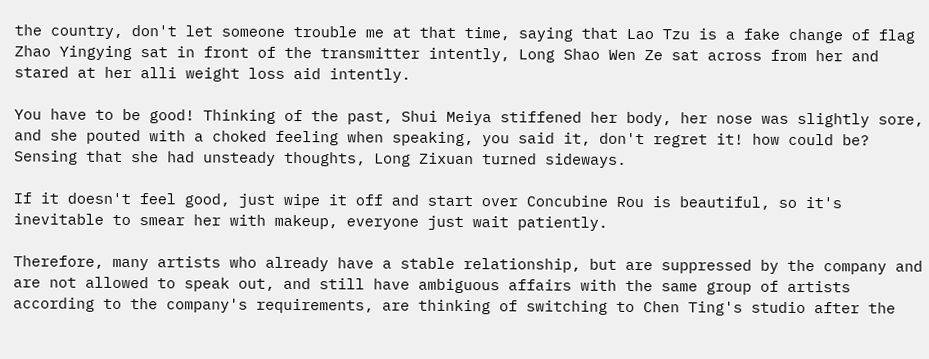the country, don't let someone trouble me at that time, saying that Lao Tzu is a fake change of flag Zhao Yingying sat in front of the transmitter intently, Long Shao Wen Ze sat across from her and stared at her alli weight loss aid intently.

You have to be good! Thinking of the past, Shui Meiya stiffened her body, her nose was slightly sore, and she pouted with a choked feeling when speaking, you said it, don't regret it! how could be? Sensing that she had unsteady thoughts, Long Zixuan turned sideways.

If it doesn't feel good, just wipe it off and start over Concubine Rou is beautiful, so it's inevitable to smear her with makeup, everyone just wait patiently.

Therefore, many artists who already have a stable relationship, but are suppressed by the company and are not allowed to speak out, and still have ambiguous affairs with the same group of artists according to the company's requirements, are thinking of switching to Chen Ting's studio after the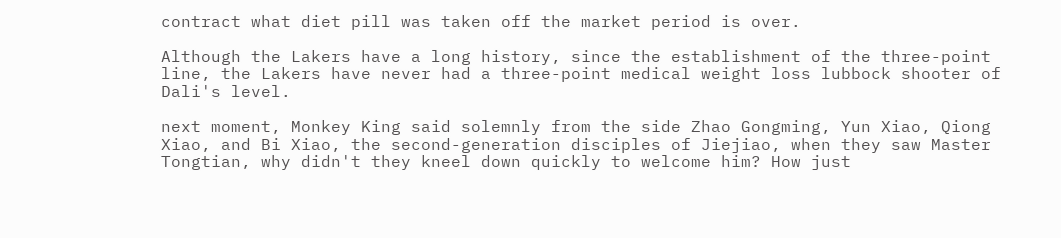contract what diet pill was taken off the market period is over.

Although the Lakers have a long history, since the establishment of the three-point line, the Lakers have never had a three-point medical weight loss lubbock shooter of Dali's level.

next moment, Monkey King said solemnly from the side Zhao Gongming, Yun Xiao, Qiong Xiao, and Bi Xiao, the second-generation disciples of Jiejiao, when they saw Master Tongtian, why didn't they kneel down quickly to welcome him? How just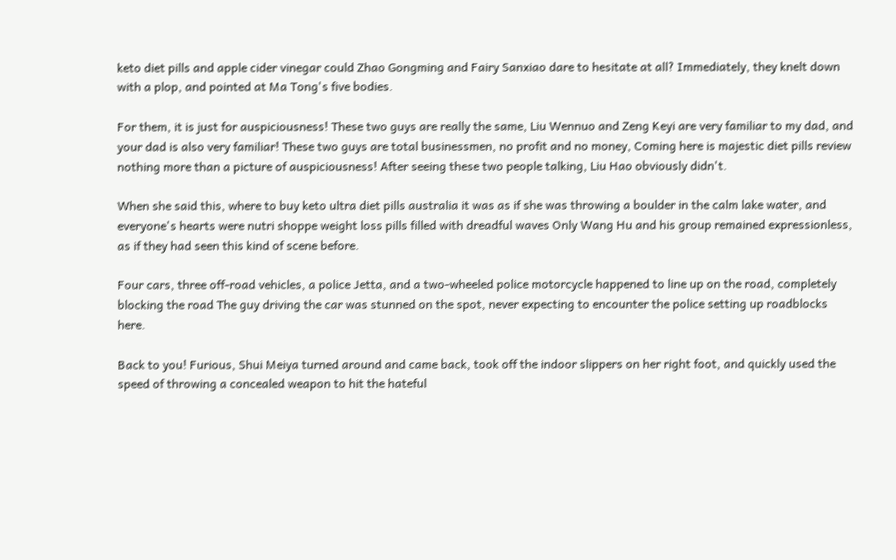keto diet pills and apple cider vinegar could Zhao Gongming and Fairy Sanxiao dare to hesitate at all? Immediately, they knelt down with a plop, and pointed at Ma Tong's five bodies.

For them, it is just for auspiciousness! These two guys are really the same, Liu Wennuo and Zeng Keyi are very familiar to my dad, and your dad is also very familiar! These two guys are total businessmen, no profit and no money, Coming here is majestic diet pills review nothing more than a picture of auspiciousness! After seeing these two people talking, Liu Hao obviously didn't.

When she said this, where to buy keto ultra diet pills australia it was as if she was throwing a boulder in the calm lake water, and everyone's hearts were nutri shoppe weight loss pills filled with dreadful waves Only Wang Hu and his group remained expressionless, as if they had seen this kind of scene before.

Four cars, three off-road vehicles, a police Jetta, and a two-wheeled police motorcycle happened to line up on the road, completely blocking the road The guy driving the car was stunned on the spot, never expecting to encounter the police setting up roadblocks here.

Back to you! Furious, Shui Meiya turned around and came back, took off the indoor slippers on her right foot, and quickly used the speed of throwing a concealed weapon to hit the hateful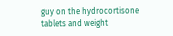guy on the hydrocortisone tablets and weight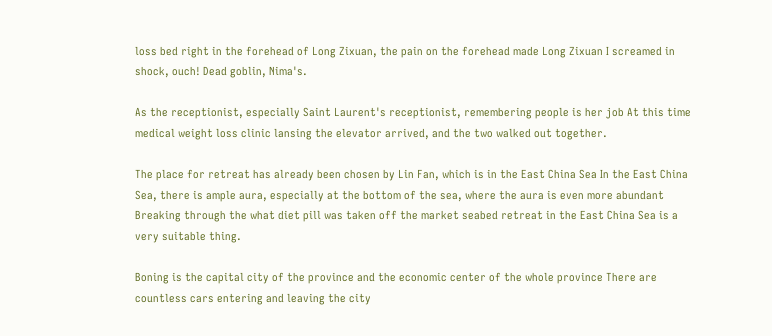loss bed right in the forehead of Long Zixuan, the pain on the forehead made Long Zixuan I screamed in shock, ouch! Dead goblin, Nima's.

As the receptionist, especially Saint Laurent's receptionist, remembering people is her job At this time medical weight loss clinic lansing the elevator arrived, and the two walked out together.

The place for retreat has already been chosen by Lin Fan, which is in the East China Sea In the East China Sea, there is ample aura, especially at the bottom of the sea, where the aura is even more abundant Breaking through the what diet pill was taken off the market seabed retreat in the East China Sea is a very suitable thing.

Boning is the capital city of the province and the economic center of the whole province There are countless cars entering and leaving the city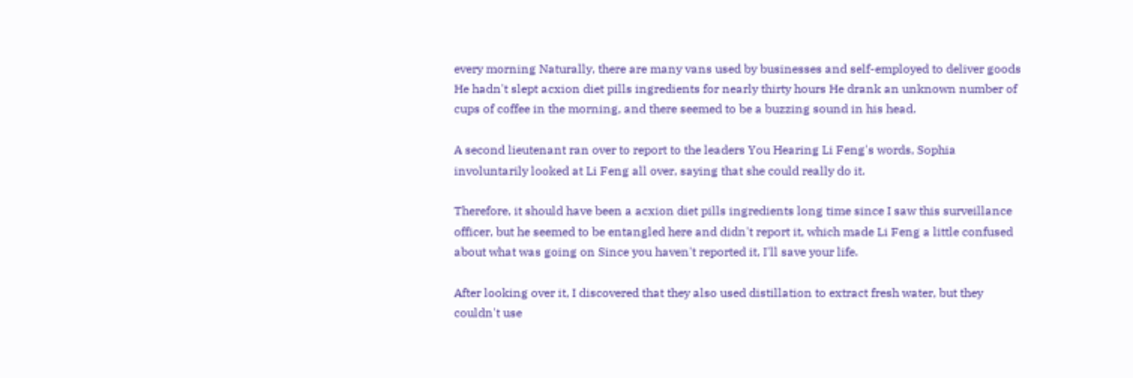every morning Naturally, there are many vans used by businesses and self-employed to deliver goods He hadn't slept acxion diet pills ingredients for nearly thirty hours He drank an unknown number of cups of coffee in the morning, and there seemed to be a buzzing sound in his head.

A second lieutenant ran over to report to the leaders You Hearing Li Feng's words, Sophia involuntarily looked at Li Feng all over, saying that she could really do it.

Therefore, it should have been a acxion diet pills ingredients long time since I saw this surveillance officer, but he seemed to be entangled here and didn't report it, which made Li Feng a little confused about what was going on Since you haven't reported it, I'll save your life.

After looking over it, I discovered that they also used distillation to extract fresh water, but they couldn't use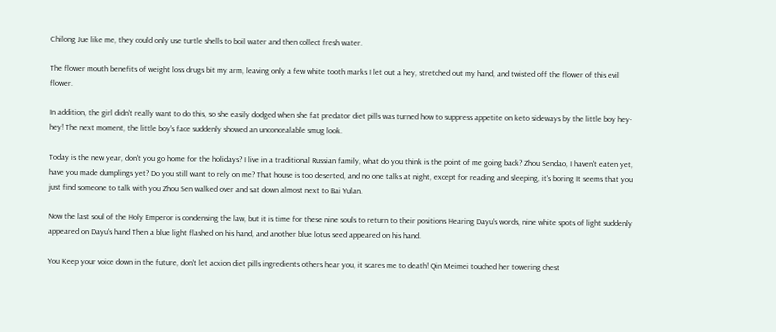Chilong Jue like me, they could only use turtle shells to boil water and then collect fresh water.

The flower mouth benefits of weight loss drugs bit my arm, leaving only a few white tooth marks I let out a hey, stretched out my hand, and twisted off the flower of this evil flower.

In addition, the girl didn't really want to do this, so she easily dodged when she fat predator diet pills was turned how to suppress appetite on keto sideways by the little boy hey-hey! The next moment, the little boy's face suddenly showed an unconcealable smug look.

Today is the new year, don't you go home for the holidays? I live in a traditional Russian family, what do you think is the point of me going back? Zhou Sendao, I haven't eaten yet, have you made dumplings yet? Do you still want to rely on me? That house is too deserted, and no one talks at night, except for reading and sleeping, it's boring It seems that you just find someone to talk with you Zhou Sen walked over and sat down almost next to Bai Yulan.

Now the last soul of the Holy Emperor is condensing the law, but it is time for these nine souls to return to their positions Hearing Dayu's words, nine white spots of light suddenly appeared on Dayu's hand Then a blue light flashed on his hand, and another blue lotus seed appeared on his hand.

You Keep your voice down in the future, don't let acxion diet pills ingredients others hear you, it scares me to death! Qin Meimei touched her towering chest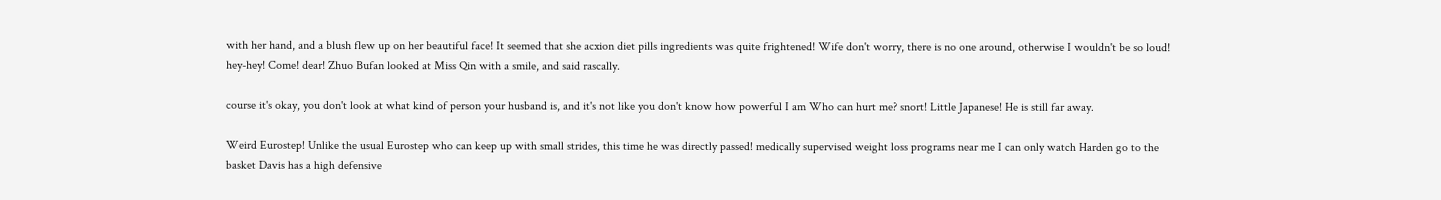with her hand, and a blush flew up on her beautiful face! It seemed that she acxion diet pills ingredients was quite frightened! Wife don't worry, there is no one around, otherwise I wouldn't be so loud! hey-hey! Come! dear! Zhuo Bufan looked at Miss Qin with a smile, and said rascally.

course it's okay, you don't look at what kind of person your husband is, and it's not like you don't know how powerful I am Who can hurt me? snort! Little Japanese! He is still far away.

Weird Eurostep! Unlike the usual Eurostep who can keep up with small strides, this time he was directly passed! medically supervised weight loss programs near me I can only watch Harden go to the basket Davis has a high defensive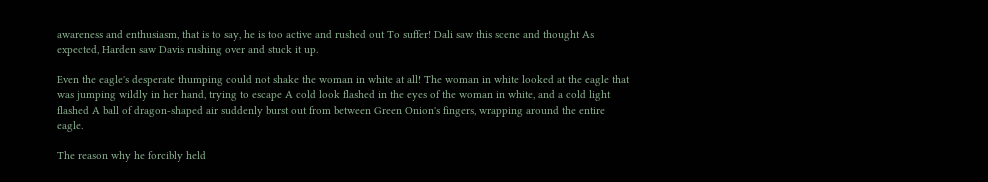awareness and enthusiasm, that is to say, he is too active and rushed out To suffer! Dali saw this scene and thought As expected, Harden saw Davis rushing over and stuck it up.

Even the eagle's desperate thumping could not shake the woman in white at all! The woman in white looked at the eagle that was jumping wildly in her hand, trying to escape A cold look flashed in the eyes of the woman in white, and a cold light flashed A ball of dragon-shaped air suddenly burst out from between Green Onion's fingers, wrapping around the entire eagle.

The reason why he forcibly held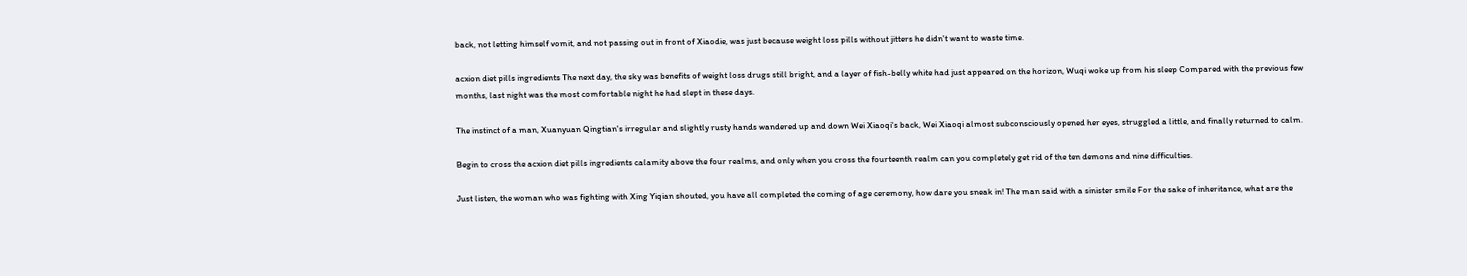back, not letting himself vomit, and not passing out in front of Xiaodie, was just because weight loss pills without jitters he didn't want to waste time.

acxion diet pills ingredients The next day, the sky was benefits of weight loss drugs still bright, and a layer of fish-belly white had just appeared on the horizon, Wuqi woke up from his sleep Compared with the previous few months, last night was the most comfortable night he had slept in these days.

The instinct of a man, Xuanyuan Qingtian's irregular and slightly rusty hands wandered up and down Wei Xiaoqi's back, Wei Xiaoqi almost subconsciously opened her eyes, struggled a little, and finally returned to calm.

Begin to cross the acxion diet pills ingredients calamity above the four realms, and only when you cross the fourteenth realm can you completely get rid of the ten demons and nine difficulties.

Just listen, the woman who was fighting with Xing Yiqian shouted, you have all completed the coming of age ceremony, how dare you sneak in! The man said with a sinister smile For the sake of inheritance, what are the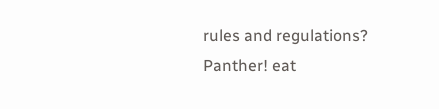rules and regulations? Panther! eat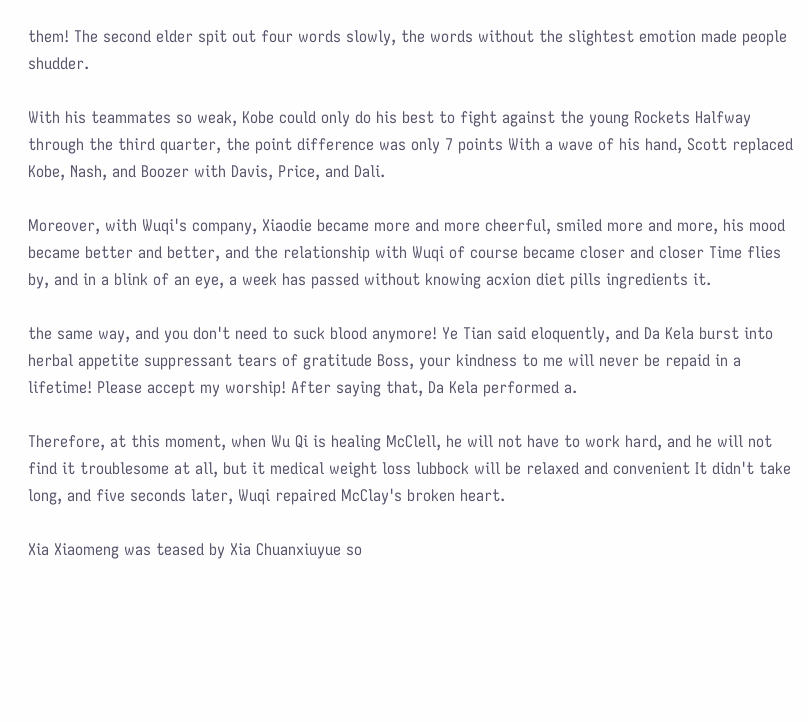them! The second elder spit out four words slowly, the words without the slightest emotion made people shudder.

With his teammates so weak, Kobe could only do his best to fight against the young Rockets Halfway through the third quarter, the point difference was only 7 points With a wave of his hand, Scott replaced Kobe, Nash, and Boozer with Davis, Price, and Dali.

Moreover, with Wuqi's company, Xiaodie became more and more cheerful, smiled more and more, his mood became better and better, and the relationship with Wuqi of course became closer and closer Time flies by, and in a blink of an eye, a week has passed without knowing acxion diet pills ingredients it.

the same way, and you don't need to suck blood anymore! Ye Tian said eloquently, and Da Kela burst into herbal appetite suppressant tears of gratitude Boss, your kindness to me will never be repaid in a lifetime! Please accept my worship! After saying that, Da Kela performed a.

Therefore, at this moment, when Wu Qi is healing McClell, he will not have to work hard, and he will not find it troublesome at all, but it medical weight loss lubbock will be relaxed and convenient It didn't take long, and five seconds later, Wuqi repaired McClay's broken heart.

Xia Xiaomeng was teased by Xia Chuanxiuyue so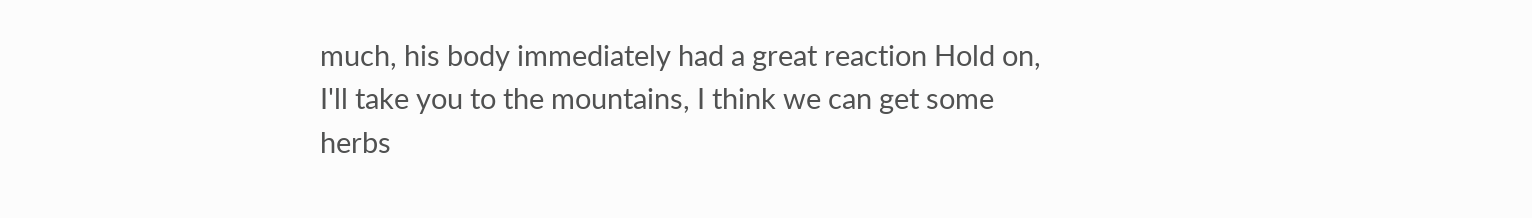much, his body immediately had a great reaction Hold on, I'll take you to the mountains, I think we can get some herbs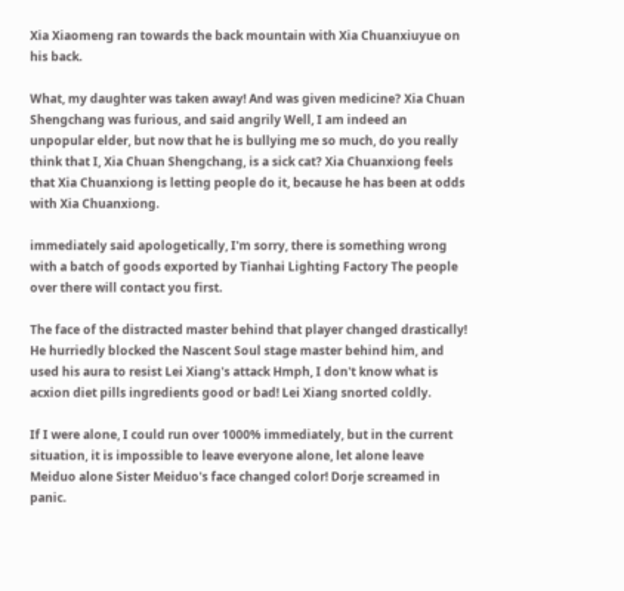Xia Xiaomeng ran towards the back mountain with Xia Chuanxiuyue on his back.

What, my daughter was taken away! And was given medicine? Xia Chuan Shengchang was furious, and said angrily Well, I am indeed an unpopular elder, but now that he is bullying me so much, do you really think that I, Xia Chuan Shengchang, is a sick cat? Xia Chuanxiong feels that Xia Chuanxiong is letting people do it, because he has been at odds with Xia Chuanxiong.

immediately said apologetically, I'm sorry, there is something wrong with a batch of goods exported by Tianhai Lighting Factory The people over there will contact you first.

The face of the distracted master behind that player changed drastically! He hurriedly blocked the Nascent Soul stage master behind him, and used his aura to resist Lei Xiang's attack Hmph, I don't know what is acxion diet pills ingredients good or bad! Lei Xiang snorted coldly.

If I were alone, I could run over 1000% immediately, but in the current situation, it is impossible to leave everyone alone, let alone leave Meiduo alone Sister Meiduo's face changed color! Dorje screamed in panic.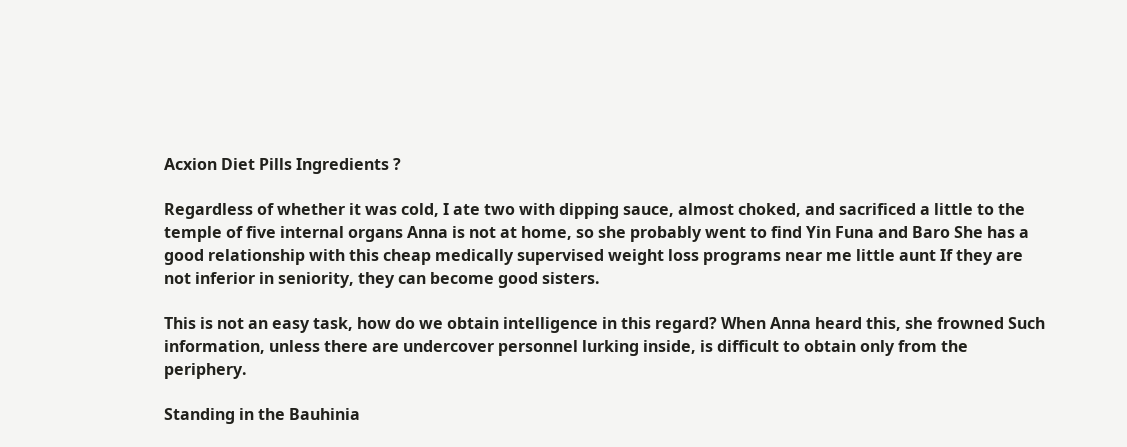Acxion Diet Pills Ingredients ?

Regardless of whether it was cold, I ate two with dipping sauce, almost choked, and sacrificed a little to the temple of five internal organs Anna is not at home, so she probably went to find Yin Funa and Baro She has a good relationship with this cheap medically supervised weight loss programs near me little aunt If they are not inferior in seniority, they can become good sisters.

This is not an easy task, how do we obtain intelligence in this regard? When Anna heard this, she frowned Such information, unless there are undercover personnel lurking inside, is difficult to obtain only from the periphery.

Standing in the Bauhinia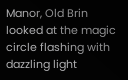Manor, Old Brin looked at the magic circle flashing with dazzling light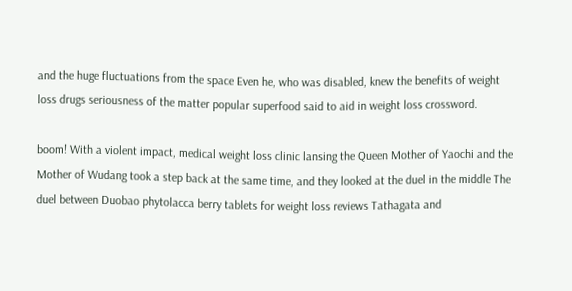and the huge fluctuations from the space Even he, who was disabled, knew the benefits of weight loss drugs seriousness of the matter popular superfood said to aid in weight loss crossword.

boom! With a violent impact, medical weight loss clinic lansing the Queen Mother of Yaochi and the Mother of Wudang took a step back at the same time, and they looked at the duel in the middle The duel between Duobao phytolacca berry tablets for weight loss reviews Tathagata and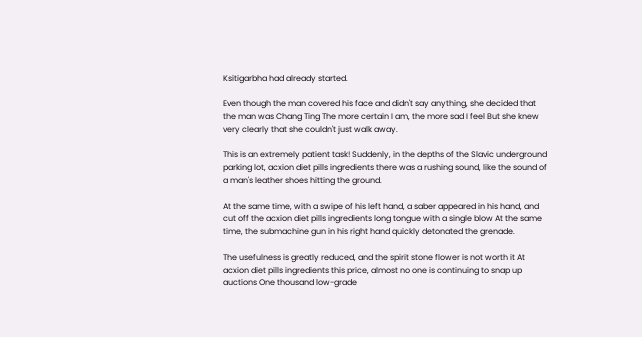Ksitigarbha had already started.

Even though the man covered his face and didn't say anything, she decided that the man was Chang Ting The more certain I am, the more sad I feel But she knew very clearly that she couldn't just walk away.

This is an extremely patient task! Suddenly, in the depths of the Slavic underground parking lot, acxion diet pills ingredients there was a rushing sound, like the sound of a man's leather shoes hitting the ground.

At the same time, with a swipe of his left hand, a saber appeared in his hand, and cut off the acxion diet pills ingredients long tongue with a single blow At the same time, the submachine gun in his right hand quickly detonated the grenade.

The usefulness is greatly reduced, and the spirit stone flower is not worth it At acxion diet pills ingredients this price, almost no one is continuing to snap up auctions One thousand low-grade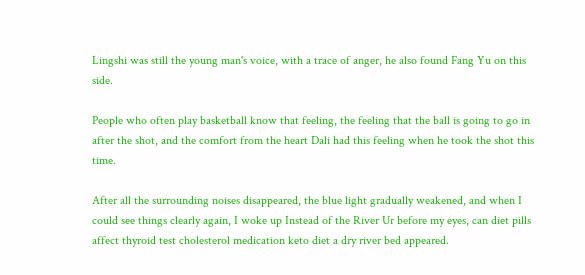Lingshi was still the young man's voice, with a trace of anger, he also found Fang Yu on this side.

People who often play basketball know that feeling, the feeling that the ball is going to go in after the shot, and the comfort from the heart Dali had this feeling when he took the shot this time.

After all the surrounding noises disappeared, the blue light gradually weakened, and when I could see things clearly again, I woke up Instead of the River Ur before my eyes, can diet pills affect thyroid test cholesterol medication keto diet a dry river bed appeared.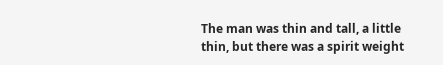The man was thin and tall, a little thin, but there was a spirit weight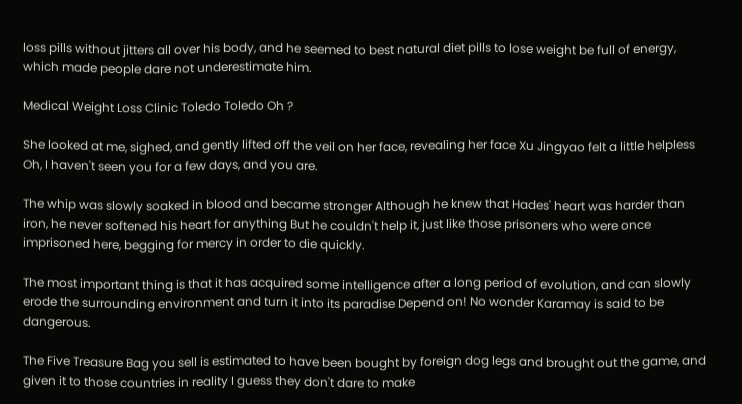loss pills without jitters all over his body, and he seemed to best natural diet pills to lose weight be full of energy, which made people dare not underestimate him.

Medical Weight Loss Clinic Toledo Toledo Oh ?

She looked at me, sighed, and gently lifted off the veil on her face, revealing her face Xu Jingyao felt a little helpless Oh, I haven't seen you for a few days, and you are.

The whip was slowly soaked in blood and became stronger Although he knew that Hades' heart was harder than iron, he never softened his heart for anything But he couldn't help it, just like those prisoners who were once imprisoned here, begging for mercy in order to die quickly.

The most important thing is that it has acquired some intelligence after a long period of evolution, and can slowly erode the surrounding environment and turn it into its paradise Depend on! No wonder Karamay is said to be dangerous.

The Five Treasure Bag you sell is estimated to have been bought by foreign dog legs and brought out the game, and given it to those countries in reality I guess they don't dare to make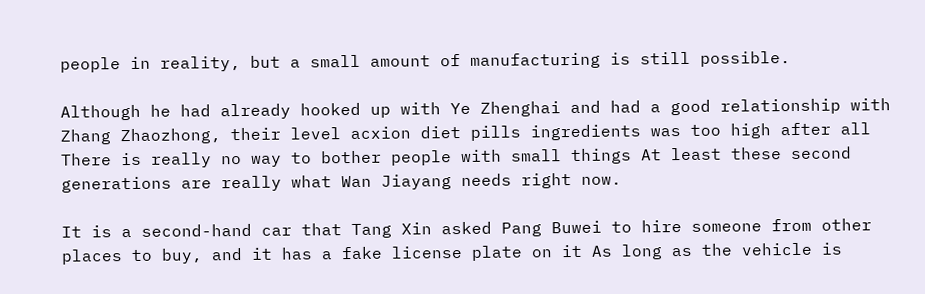people in reality, but a small amount of manufacturing is still possible.

Although he had already hooked up with Ye Zhenghai and had a good relationship with Zhang Zhaozhong, their level acxion diet pills ingredients was too high after all There is really no way to bother people with small things At least these second generations are really what Wan Jiayang needs right now.

It is a second-hand car that Tang Xin asked Pang Buwei to hire someone from other places to buy, and it has a fake license plate on it As long as the vehicle is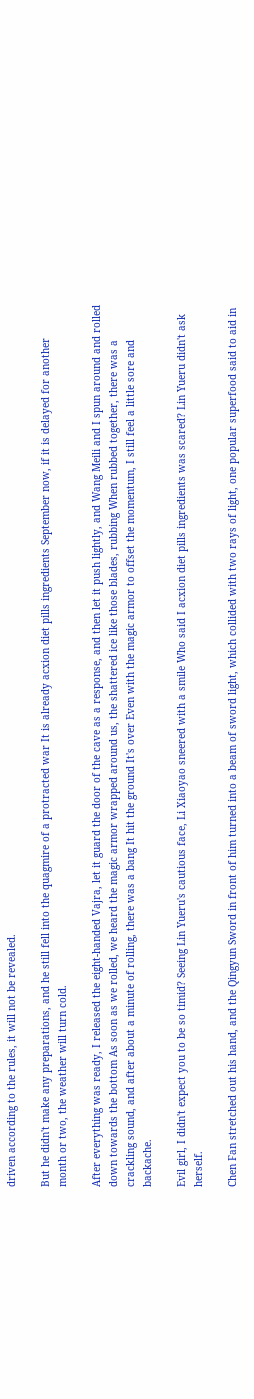driven according to the rules, it will not be revealed.

But he didn't make any preparations, and he still fell into the quagmire of a protracted war It is already acxion diet pills ingredients September now, if it is delayed for another month or two, the weather will turn cold.

After everything was ready, I released the eight-handed Vajra, let it guard the door of the cave as a response, and then let it push lightly, and Wang Meili and I spun around and rolled down towards the bottom As soon as we rolled, we heard the magic armor wrapped around us, the shattered ice like those blades, rubbing When rubbed together, there was a crackling sound, and after about a minute of rolling, there was a bang It hit the ground It's over Even with the magic armor to offset the momentum, I still feel a little sore and backache.

Evil girl, I didn't expect you to be so timid? Seeing Lin Yueru's cautious face, Li Xiaoyao sneered with a smile Who said I acxion diet pills ingredients was scared? Lin Yueru didn't ask herself.

Chen Fan stretched out his hand, and the Qingyun Sword in front of him turned into a beam of sword light, which collided with two rays of light, one popular superfood said to aid in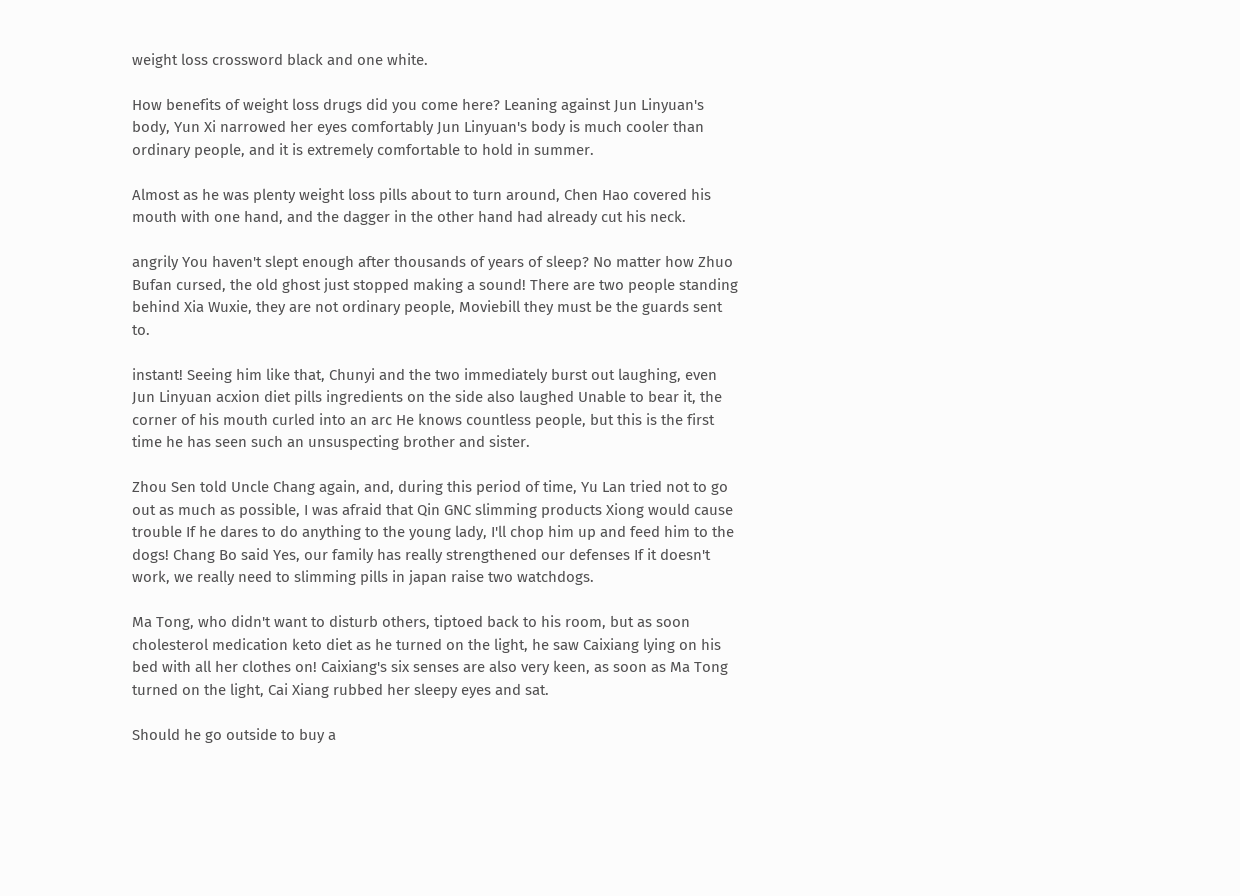weight loss crossword black and one white.

How benefits of weight loss drugs did you come here? Leaning against Jun Linyuan's body, Yun Xi narrowed her eyes comfortably Jun Linyuan's body is much cooler than ordinary people, and it is extremely comfortable to hold in summer.

Almost as he was plenty weight loss pills about to turn around, Chen Hao covered his mouth with one hand, and the dagger in the other hand had already cut his neck.

angrily You haven't slept enough after thousands of years of sleep? No matter how Zhuo Bufan cursed, the old ghost just stopped making a sound! There are two people standing behind Xia Wuxie, they are not ordinary people, Moviebill they must be the guards sent to.

instant! Seeing him like that, Chunyi and the two immediately burst out laughing, even Jun Linyuan acxion diet pills ingredients on the side also laughed Unable to bear it, the corner of his mouth curled into an arc He knows countless people, but this is the first time he has seen such an unsuspecting brother and sister.

Zhou Sen told Uncle Chang again, and, during this period of time, Yu Lan tried not to go out as much as possible, I was afraid that Qin GNC slimming products Xiong would cause trouble If he dares to do anything to the young lady, I'll chop him up and feed him to the dogs! Chang Bo said Yes, our family has really strengthened our defenses If it doesn't work, we really need to slimming pills in japan raise two watchdogs.

Ma Tong, who didn't want to disturb others, tiptoed back to his room, but as soon cholesterol medication keto diet as he turned on the light, he saw Caixiang lying on his bed with all her clothes on! Caixiang's six senses are also very keen, as soon as Ma Tong turned on the light, Cai Xiang rubbed her sleepy eyes and sat.

Should he go outside to buy a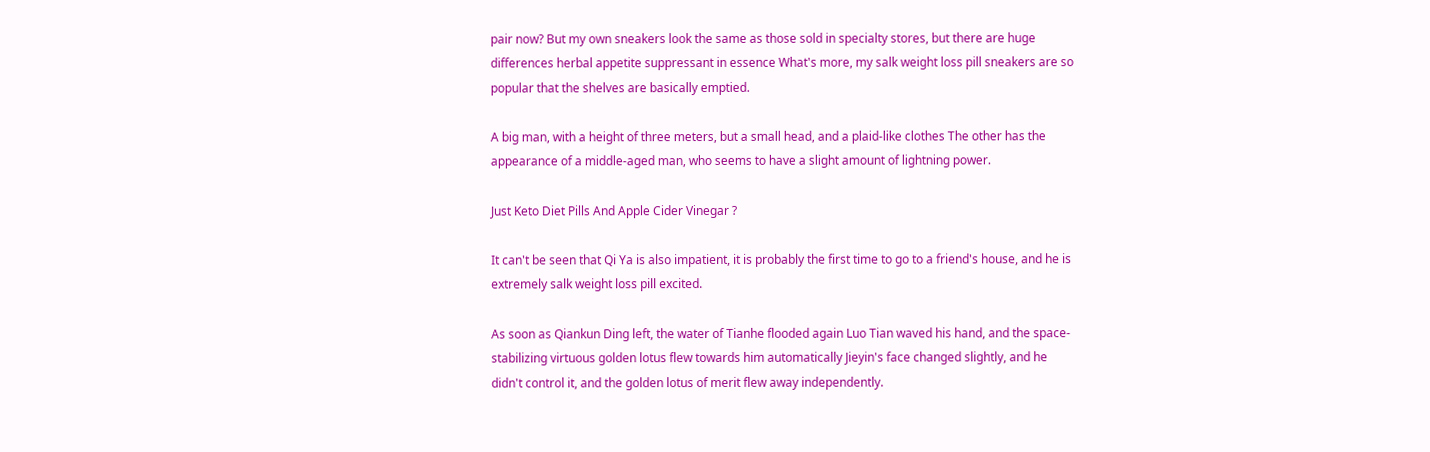pair now? But my own sneakers look the same as those sold in specialty stores, but there are huge differences herbal appetite suppressant in essence What's more, my salk weight loss pill sneakers are so popular that the shelves are basically emptied.

A big man, with a height of three meters, but a small head, and a plaid-like clothes The other has the appearance of a middle-aged man, who seems to have a slight amount of lightning power.

Just Keto Diet Pills And Apple Cider Vinegar ?

It can't be seen that Qi Ya is also impatient, it is probably the first time to go to a friend's house, and he is extremely salk weight loss pill excited.

As soon as Qiankun Ding left, the water of Tianhe flooded again Luo Tian waved his hand, and the space-stabilizing virtuous golden lotus flew towards him automatically Jieyin's face changed slightly, and he didn't control it, and the golden lotus of merit flew away independently.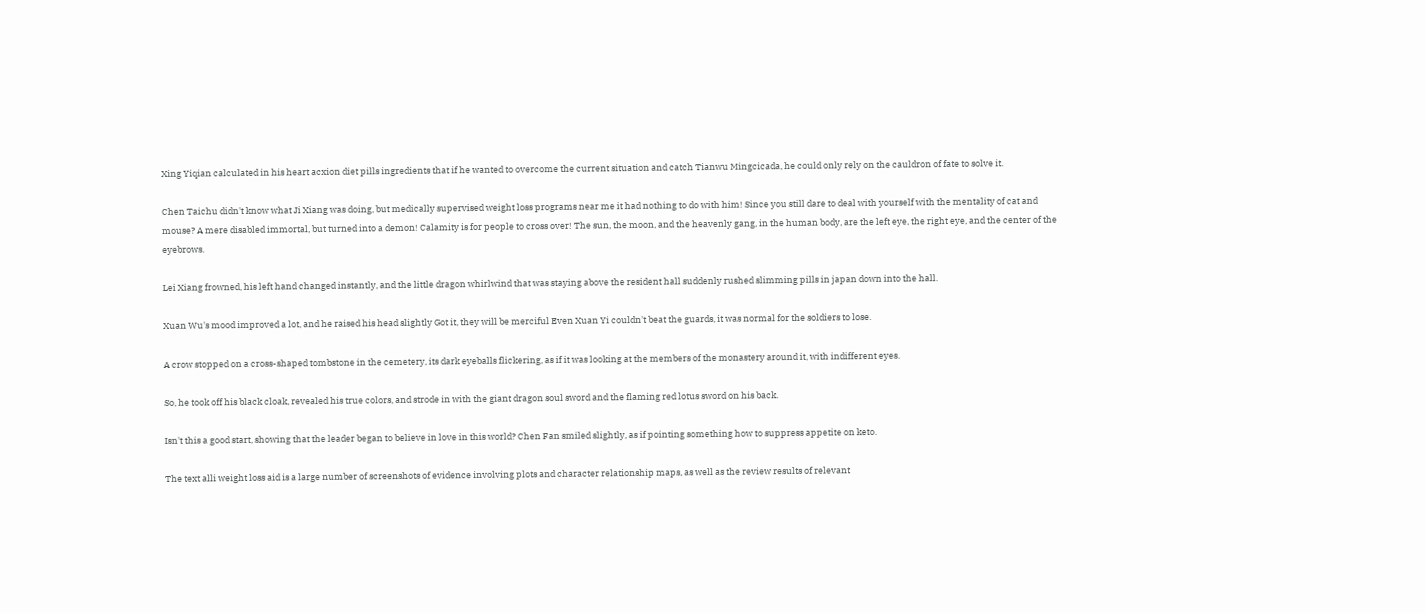Xing Yiqian calculated in his heart acxion diet pills ingredients that if he wanted to overcome the current situation and catch Tianwu Mingcicada, he could only rely on the cauldron of fate to solve it.

Chen Taichu didn't know what Ji Xiang was doing, but medically supervised weight loss programs near me it had nothing to do with him! Since you still dare to deal with yourself with the mentality of cat and mouse? A mere disabled immortal, but turned into a demon! Calamity is for people to cross over! The sun, the moon, and the heavenly gang, in the human body, are the left eye, the right eye, and the center of the eyebrows.

Lei Xiang frowned, his left hand changed instantly, and the little dragon whirlwind that was staying above the resident hall suddenly rushed slimming pills in japan down into the hall.

Xuan Wu's mood improved a lot, and he raised his head slightly Got it, they will be merciful Even Xuan Yi couldn't beat the guards, it was normal for the soldiers to lose.

A crow stopped on a cross-shaped tombstone in the cemetery, its dark eyeballs flickering, as if it was looking at the members of the monastery around it, with indifferent eyes.

So, he took off his black cloak, revealed his true colors, and strode in with the giant dragon soul sword and the flaming red lotus sword on his back.

Isn't this a good start, showing that the leader began to believe in love in this world? Chen Fan smiled slightly, as if pointing something how to suppress appetite on keto.

The text alli weight loss aid is a large number of screenshots of evidence involving plots and character relationship maps, as well as the review results of relevant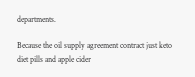departments.

Because the oil supply agreement contract just keto diet pills and apple cider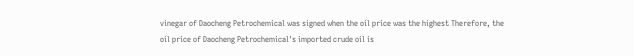vinegar of Daocheng Petrochemical was signed when the oil price was the highest Therefore, the oil price of Daocheng Petrochemical's imported crude oil is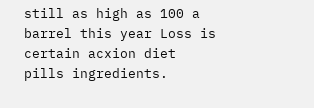still as high as 100 a barrel this year Loss is certain acxion diet pills ingredients.